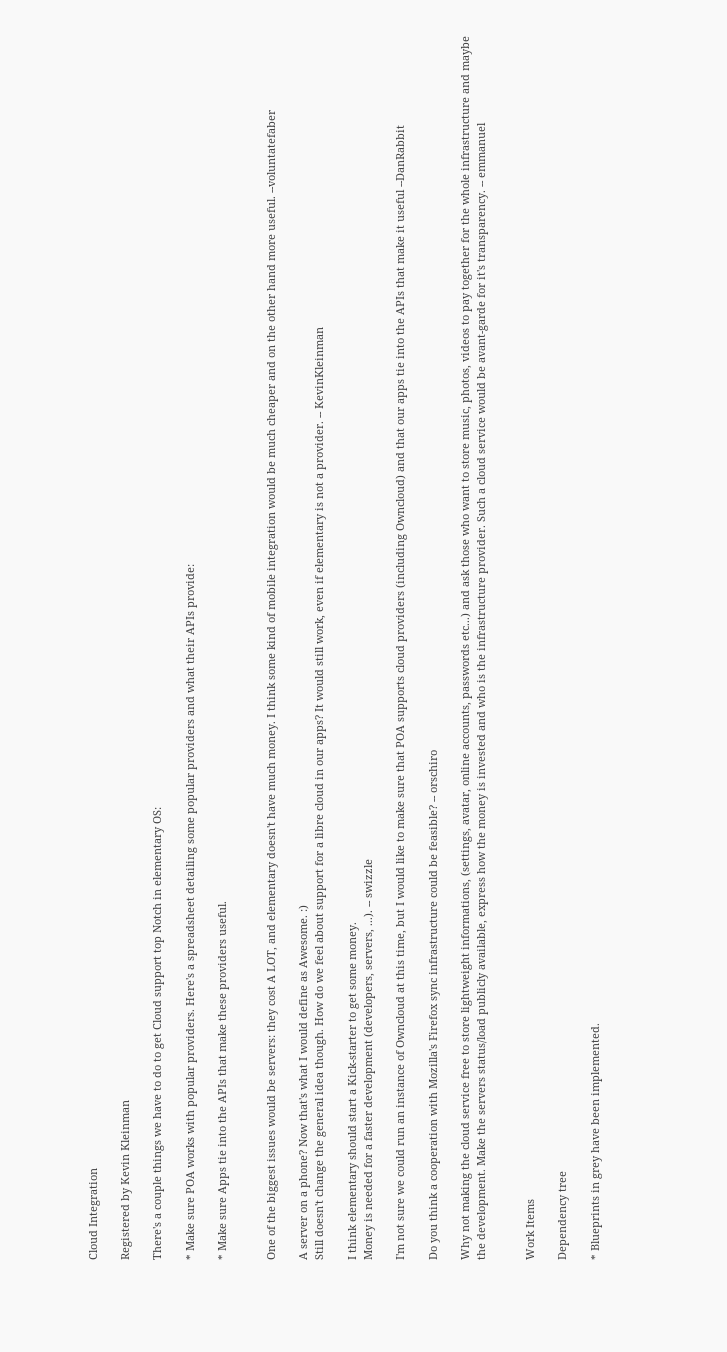Cloud Integration

Registered by Kevin Kleinman

There's a couple things we have to do to get Cloud support top Notch in elementary OS:

* Make sure POA works with popular providers. Here's a spreadsheet detailing some popular providers and what their APIs provide:

* Make sure Apps tie into the APIs that make these providers useful.


One of the biggest issues would be servers: they cost A LOT, and elementary doesn't have much money. I think some kind of mobile integration would be much cheaper and on the other hand more useful. --voluntatefaber

A server on a phone? Now that's what I would define as Awesome. :)
Still doesn't change the general idea though. How do we feel about support for a libre cloud in our apps? It would still work, even if elementary is not a provider. -- KevinKleinman

I think elementary should start a Kick-starter to get some money.
Money is needed for a faster development (developers, servers, ...). -- swizzle

I'm not sure we could run an instance of Owncloud at this time, but I would like to make sure that POA supports cloud providers (including Owncloud) and that our apps tie into the APIs that make it useful --DanRabbit

Do you think a cooperation with Mozilla's Firefox sync infrastructure could be feasible? -- orschiro

Why not making the cloud service free to store lightweight informations, (settings, avatar, online accounts, passwords etc...) and ask those who want to store music, photos, videos to pay together for the whole infrastructure and maybe the development. Make the servers status/load publicly available, express how the money is invested and who is the infrastructure provider. Such a cloud service would be avant-garde for it's transparency. -- emmanuel


Work Items

Dependency tree

* Blueprints in grey have been implemented.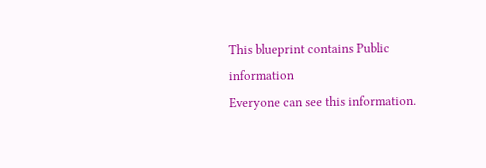This blueprint contains Public information
Everyone can see this information.